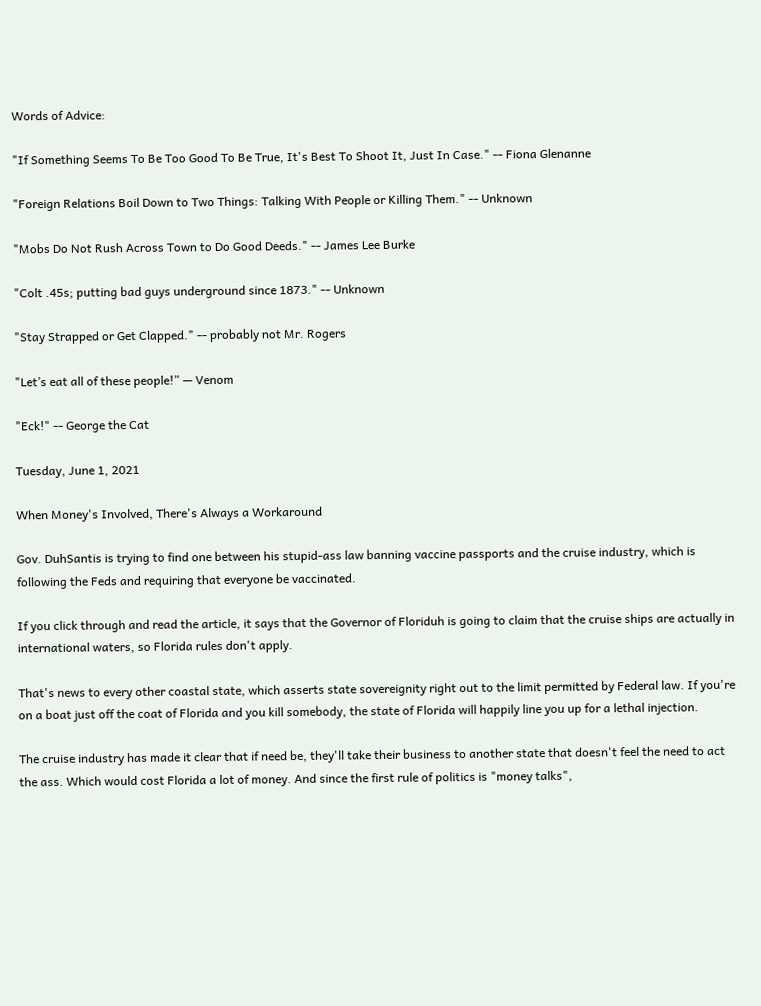Words of Advice:

"If Something Seems To Be Too Good To Be True, It's Best To Shoot It, Just In Case." -- Fiona Glenanne

"Foreign Relations Boil Down to Two Things: Talking With People or Killing Them." -- Unknown

"Mobs Do Not Rush Across Town to Do Good Deeds." -- James Lee Burke

"Colt .45s; putting bad guys underground since 1873." -- Unknown

"Stay Strapped or Get Clapped." -- probably not Mr. Rogers

"Let’s eat all of these people!” — Venom

"Eck!" -- George the Cat

Tuesday, June 1, 2021

When Money's Involved, There's Always a Workaround

Gov. DuhSantis is trying to find one between his stupid-ass law banning vaccine passports and the cruise industry, which is following the Feds and requiring that everyone be vaccinated.

If you click through and read the article, it says that the Governor of Floriduh is going to claim that the cruise ships are actually in international waters, so Florida rules don't apply.

That's news to every other coastal state, which asserts state sovereignity right out to the limit permitted by Federal law. If you're on a boat just off the coat of Florida and you kill somebody, the state of Florida will happily line you up for a lethal injection.

The cruise industry has made it clear that if need be, they'll take their business to another state that doesn't feel the need to act the ass. Which would cost Florida a lot of money. And since the first rule of politics is "money talks",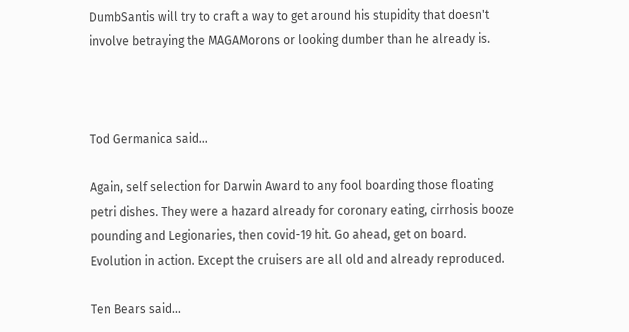DumbSantis will try to craft a way to get around his stupidity that doesn't involve betraying the MAGAMorons or looking dumber than he already is.



Tod Germanica said...

Again, self selection for Darwin Award to any fool boarding those floating petri dishes. They were a hazard already for coronary eating, cirrhosis booze pounding and Legionaries, then covid-19 hit. Go ahead, get on board. Evolution in action. Except the cruisers are all old and already reproduced.

Ten Bears said...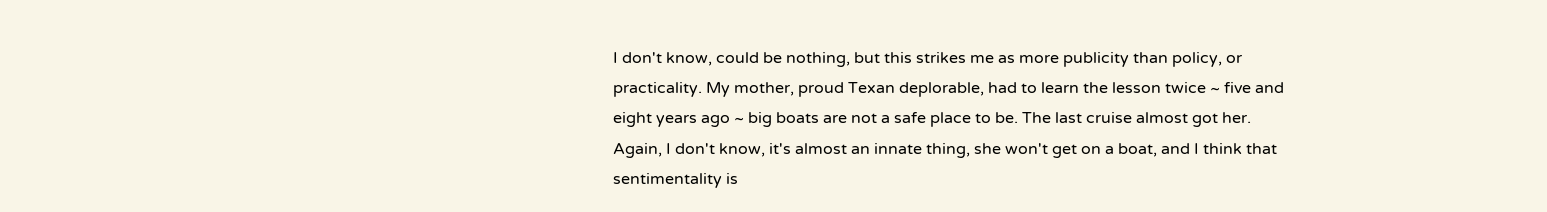I don't know, could be nothing, but this strikes me as more publicity than policy, or practicality. My mother, proud Texan deplorable, had to learn the lesson twice ~ five and eight years ago ~ big boats are not a safe place to be. The last cruise almost got her. Again, I don't know, it's almost an innate thing, she won't get on a boat, and I think that sentimentality is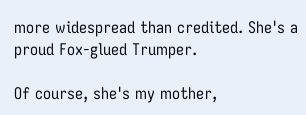more widespread than credited. She's a proud Fox-glued Trumper.

Of course, she's my mother,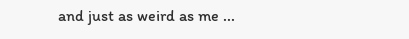and just as weird as me ...